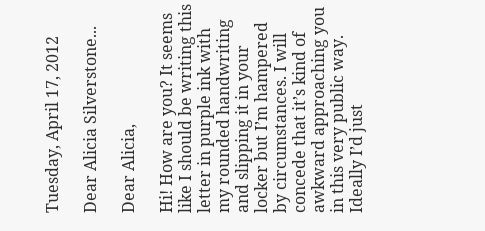Tuesday, April 17, 2012

Dear Alicia Silverstone...

Dear Alicia,

Hi! How are you? It seems like I should be writing this letter in purple ink with my rounded handwriting and slipping it in your locker but I’m hampered by circumstances. I will concede that it’s kind of awkward approaching you in this very public way. Ideally I’d just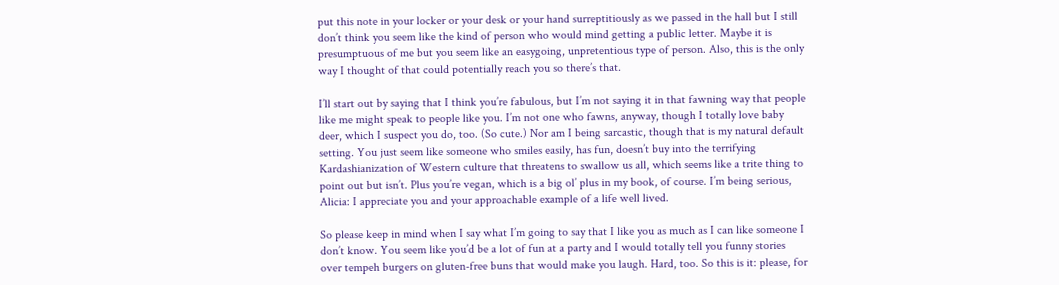put this note in your locker or your desk or your hand surreptitiously as we passed in the hall but I still don’t think you seem like the kind of person who would mind getting a public letter. Maybe it is presumptuous of me but you seem like an easygoing, unpretentious type of person. Also, this is the only way I thought of that could potentially reach you so there’s that.

I’ll start out by saying that I think you’re fabulous, but I’m not saying it in that fawning way that people like me might speak to people like you. I’m not one who fawns, anyway, though I totally love baby deer, which I suspect you do, too. (So cute.) Nor am I being sarcastic, though that is my natural default setting. You just seem like someone who smiles easily, has fun, doesn’t buy into the terrifying Kardashianization of Western culture that threatens to swallow us all, which seems like a trite thing to point out but isn’t. Plus you’re vegan, which is a big ol’ plus in my book, of course. I’m being serious, Alicia: I appreciate you and your approachable example of a life well lived.

So please keep in mind when I say what I’m going to say that I like you as much as I can like someone I don’t know. You seem like you’d be a lot of fun at a party and I would totally tell you funny stories over tempeh burgers on gluten-free buns that would make you laugh. Hard, too. So this is it: please, for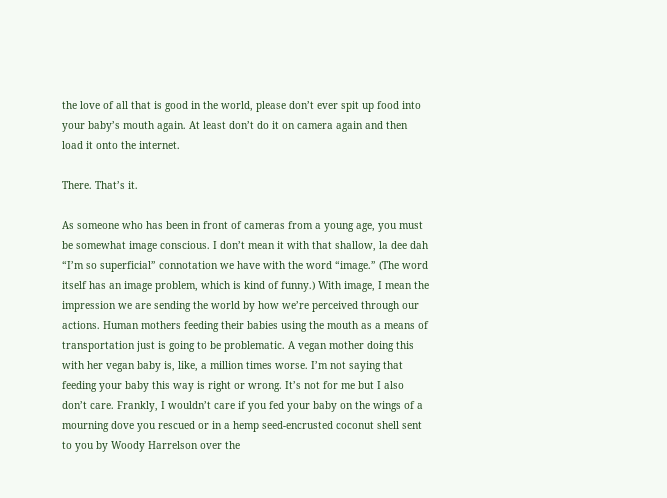the love of all that is good in the world, please don’t ever spit up food into your baby’s mouth again. At least don’t do it on camera again and then load it onto the internet.

There. That’s it.

As someone who has been in front of cameras from a young age, you must be somewhat image conscious. I don’t mean it with that shallow, la dee dah “I’m so superficial” connotation we have with the word “image.” (The word itself has an image problem, which is kind of funny.) With image, I mean the impression we are sending the world by how we’re perceived through our actions. Human mothers feeding their babies using the mouth as a means of transportation just is going to be problematic. A vegan mother doing this with her vegan baby is, like, a million times worse. I’m not saying that feeding your baby this way is right or wrong. It’s not for me but I also don’t care. Frankly, I wouldn’t care if you fed your baby on the wings of a mourning dove you rescued or in a hemp seed-encrusted coconut shell sent to you by Woody Harrelson over the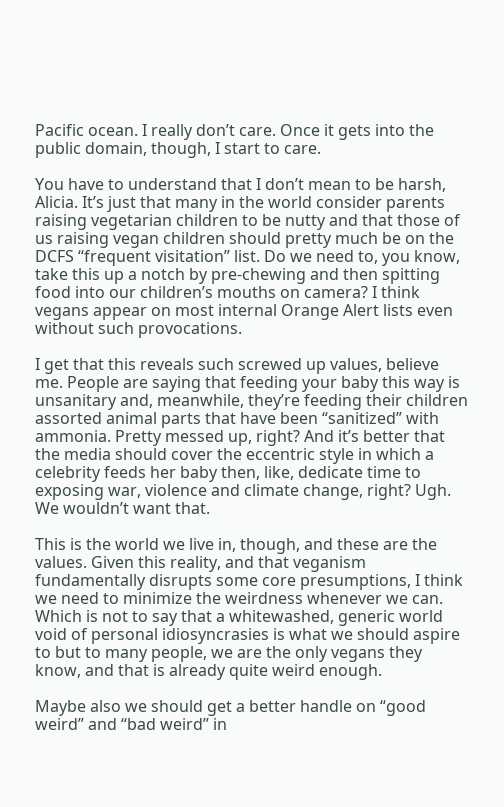Pacific ocean. I really don’t care. Once it gets into the public domain, though, I start to care.

You have to understand that I don’t mean to be harsh, Alicia. It’s just that many in the world consider parents raising vegetarian children to be nutty and that those of us raising vegan children should pretty much be on the DCFS “frequent visitation” list. Do we need to, you know, take this up a notch by pre-chewing and then spitting food into our children’s mouths on camera? I think vegans appear on most internal Orange Alert lists even without such provocations.

I get that this reveals such screwed up values, believe me. People are saying that feeding your baby this way is unsanitary and, meanwhile, they’re feeding their children assorted animal parts that have been “sanitized” with ammonia. Pretty messed up, right? And it’s better that the media should cover the eccentric style in which a celebrity feeds her baby then, like, dedicate time to exposing war, violence and climate change, right? Ugh. We wouldn’t want that.

This is the world we live in, though, and these are the values. Given this reality, and that veganism fundamentally disrupts some core presumptions, I think we need to minimize the weirdness whenever we can. Which is not to say that a whitewashed, generic world void of personal idiosyncrasies is what we should aspire to but to many people, we are the only vegans they know, and that is already quite weird enough.

Maybe also we should get a better handle on “good weird” and “bad weird” in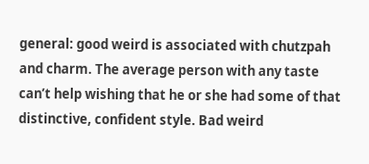general: good weird is associated with chutzpah and charm. The average person with any taste can’t help wishing that he or she had some of that distinctive, confident style. Bad weird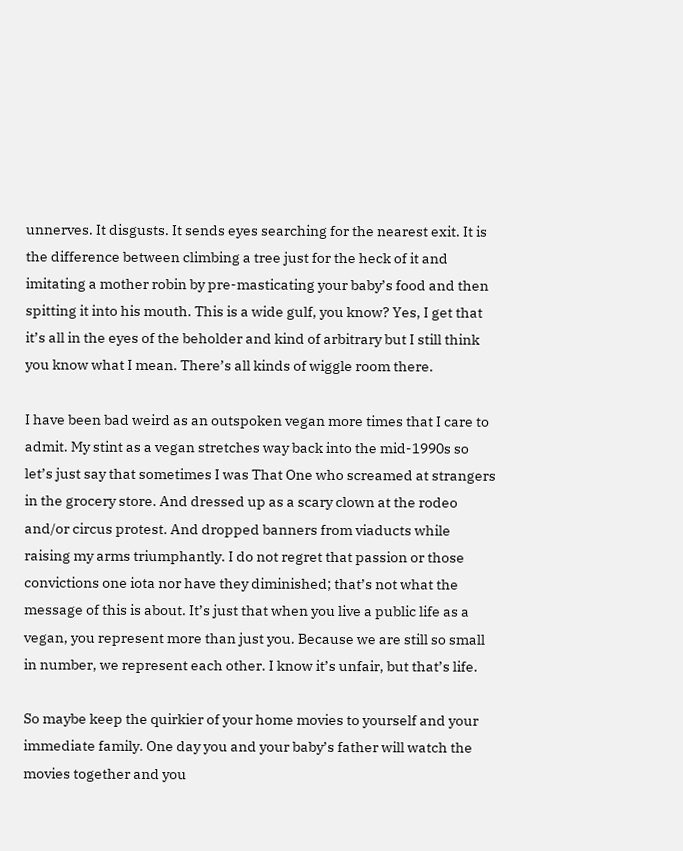unnerves. It disgusts. It sends eyes searching for the nearest exit. It is the difference between climbing a tree just for the heck of it and imitating a mother robin by pre-masticating your baby’s food and then spitting it into his mouth. This is a wide gulf, you know? Yes, I get that it’s all in the eyes of the beholder and kind of arbitrary but I still think you know what I mean. There’s all kinds of wiggle room there.

I have been bad weird as an outspoken vegan more times that I care to admit. My stint as a vegan stretches way back into the mid-1990s so let’s just say that sometimes I was That One who screamed at strangers in the grocery store. And dressed up as a scary clown at the rodeo and/or circus protest. And dropped banners from viaducts while raising my arms triumphantly. I do not regret that passion or those convictions one iota nor have they diminished; that’s not what the message of this is about. It’s just that when you live a public life as a vegan, you represent more than just you. Because we are still so small in number, we represent each other. I know it’s unfair, but that’s life.

So maybe keep the quirkier of your home movies to yourself and your immediate family. One day you and your baby’s father will watch the movies together and you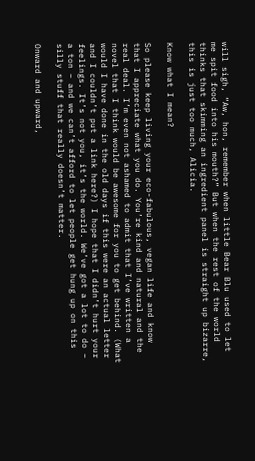will sigh, “Aw, hon, remember when little Bear Blu used to let me spit food into his mouth?” But when the rest of the world thinks that skimming an ingredient panel is straight up bizarre, this is just too much, Alicia.

Know what I mean?

So please keep living your eco-fabulous, vegan life and know that I appreciate what you do. You’re kind and natural and the real deal. I’m even not ashamed to admit that I’ve written a novel that I think would be awesome for you to get behind. (What would I have done in the old days if this were an actual letter and I couldn’t put a link here?) I hope that I didn’t hurt your feelings. It’s not you, it’s the world. We’ve got a lot to do – a ton – and we can’t afford to let people get hung up on this silly stuff that really doesn’t matter.

Onward and upward,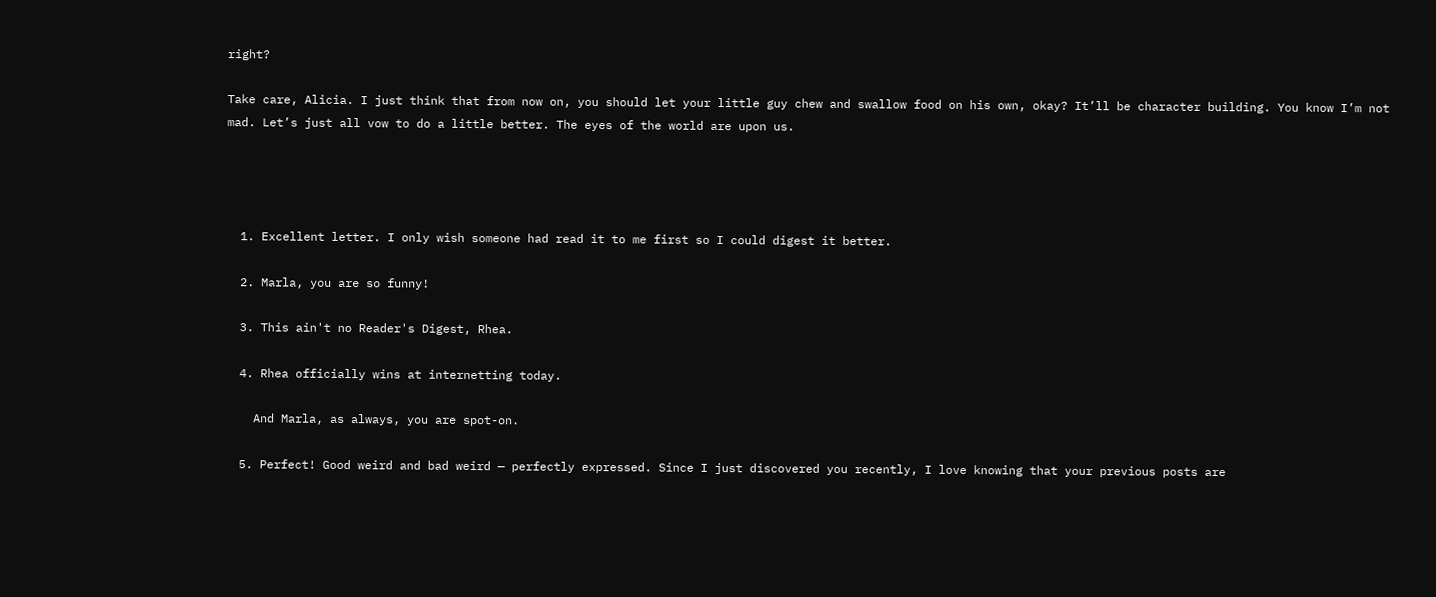right?

Take care, Alicia. I just think that from now on, you should let your little guy chew and swallow food on his own, okay? It’ll be character building. You know I’m not mad. Let’s just all vow to do a little better. The eyes of the world are upon us.




  1. Excellent letter. I only wish someone had read it to me first so I could digest it better.

  2. Marla, you are so funny!

  3. This ain't no Reader's Digest, Rhea.

  4. Rhea officially wins at internetting today.

    And Marla, as always, you are spot-on.

  5. Perfect! Good weird and bad weird — perfectly expressed. Since I just discovered you recently, I love knowing that your previous posts are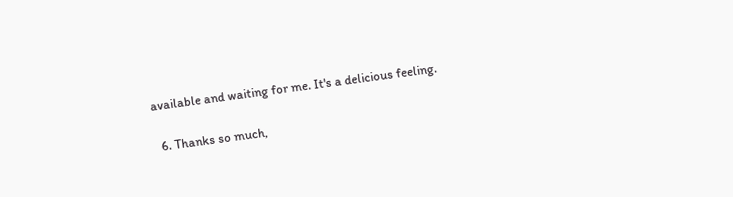available and waiting for me. It's a delicious feeling.

  6. Thanks so much,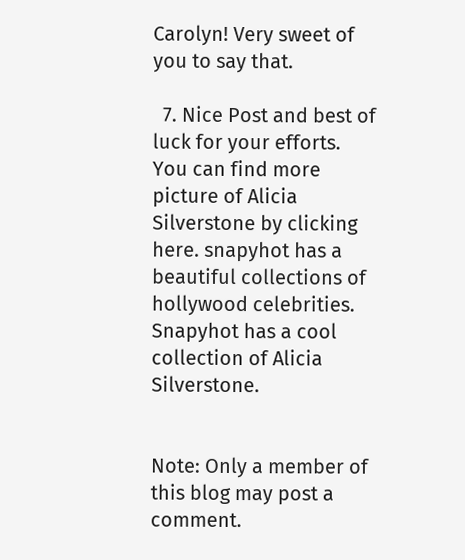Carolyn! Very sweet of you to say that.

  7. Nice Post and best of luck for your efforts. You can find more picture of Alicia Silverstone by clicking here. snapyhot has a beautiful collections of hollywood celebrities. Snapyhot has a cool collection of Alicia Silverstone.


Note: Only a member of this blog may post a comment.